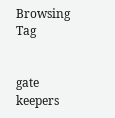Browsing Tag


gate keepers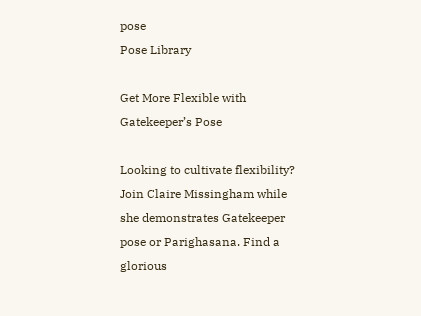pose
Pose Library

Get More Flexible with Gatekeeper’s Pose

Looking to cultivate flexibility? Join Claire Missingham while she demonstrates Gatekeeper pose or Parighasana. Find a glorious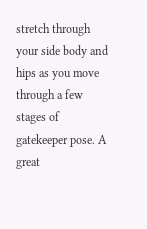stretch through your side body and hips as you move through a few stages of gatekeeper pose. A great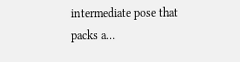intermediate pose that packs a…